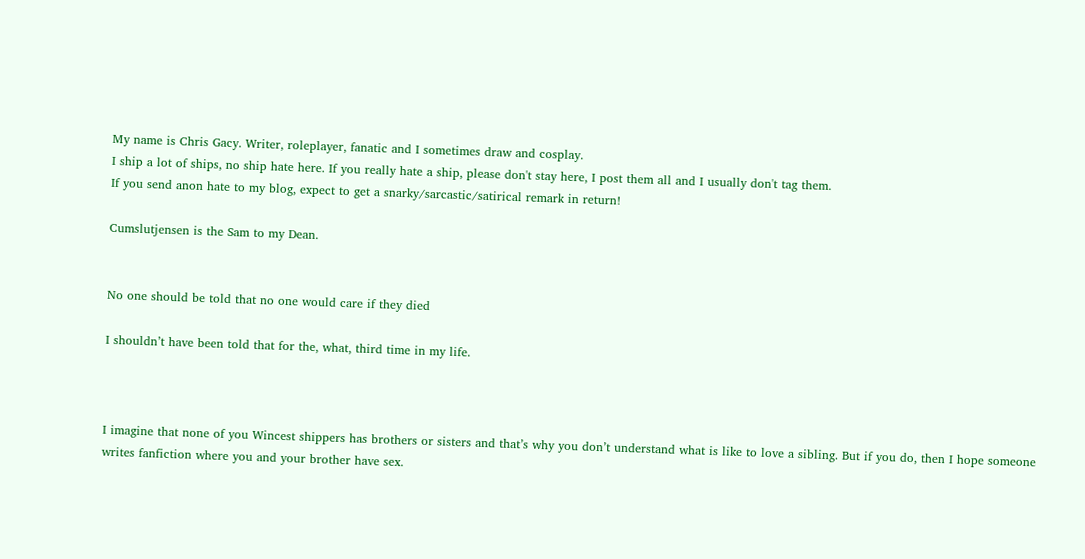My name is Chris Gacy. Writer, roleplayer, fanatic and I sometimes draw and cosplay.
I ship a lot of ships, no ship hate here. If you really hate a ship, please don't stay here, I post them all and I usually don't tag them.
If you send anon hate to my blog, expect to get a snarky/sarcastic/satirical remark in return!

Cumslutjensen is the Sam to my Dean.


No one should be told that no one would care if they died

I shouldn’t have been told that for the, what, third time in my life.



I imagine that none of you Wincest shippers has brothers or sisters and that’s why you don’t understand what is like to love a sibling. But if you do, then I hope someone writes fanfiction where you and your brother have sex.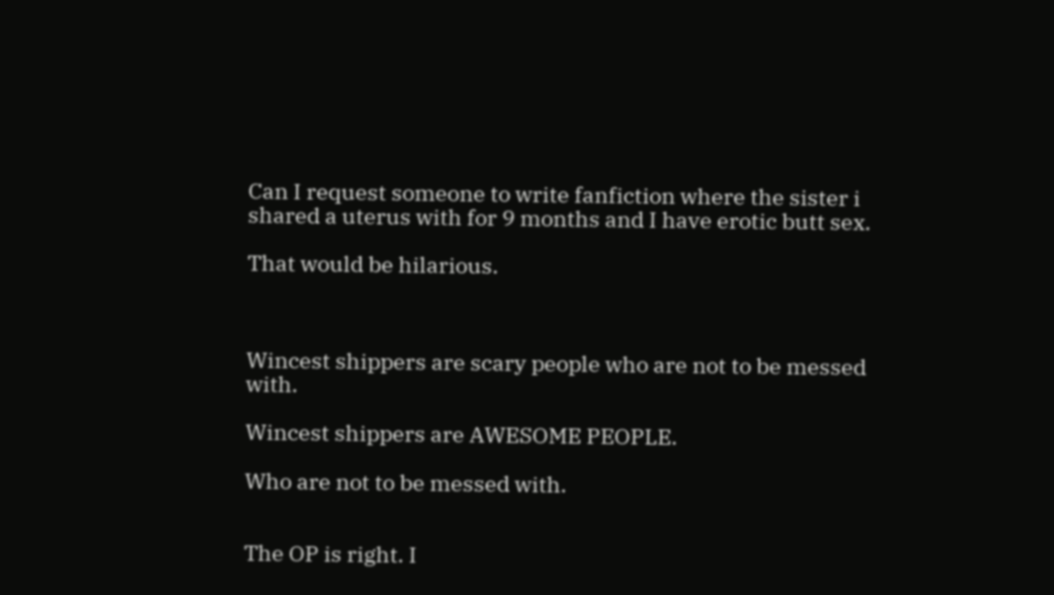Can I request someone to write fanfiction where the sister i shared a uterus with for 9 months and I have erotic butt sex.

That would be hilarious.



Wincest shippers are scary people who are not to be messed with.

Wincest shippers are AWESOME PEOPLE.

Who are not to be messed with.


The OP is right. I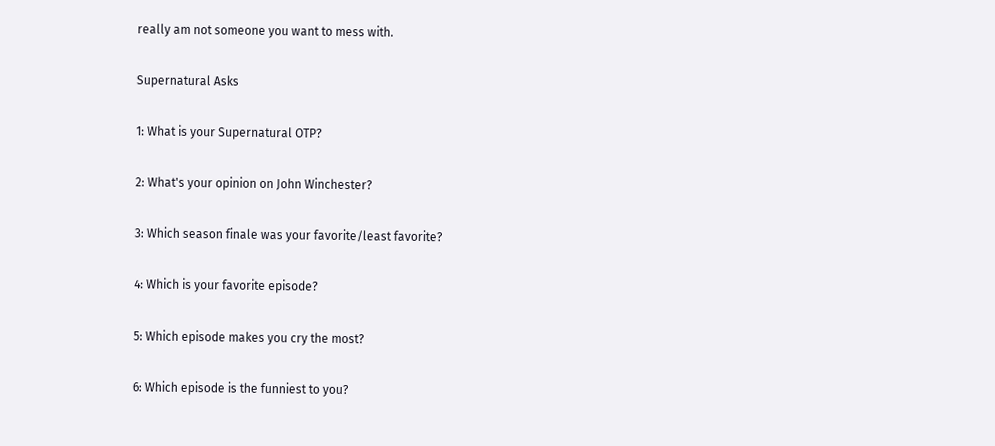really am not someone you want to mess with.

Supernatural Asks

1: What is your Supernatural OTP?

2: What's your opinion on John Winchester?

3: Which season finale was your favorite/least favorite?

4: Which is your favorite episode?

5: Which episode makes you cry the most?

6: Which episode is the funniest to you?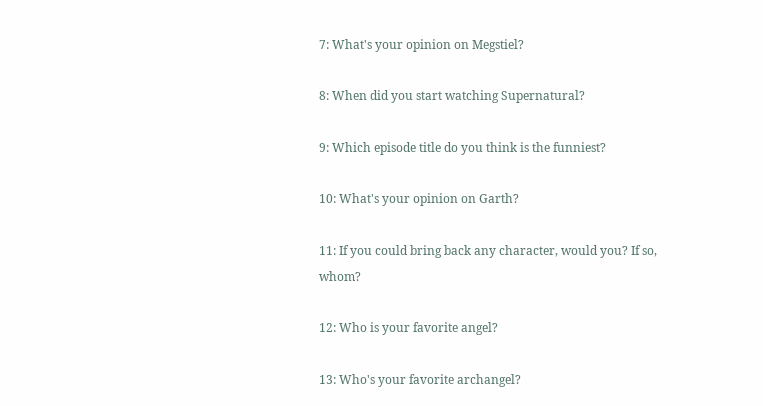7: What's your opinion on Megstiel?

8: When did you start watching Supernatural?

9: Which episode title do you think is the funniest?

10: What's your opinion on Garth?

11: If you could bring back any character, would you? If so, whom?

12: Who is your favorite angel?

13: Who's your favorite archangel?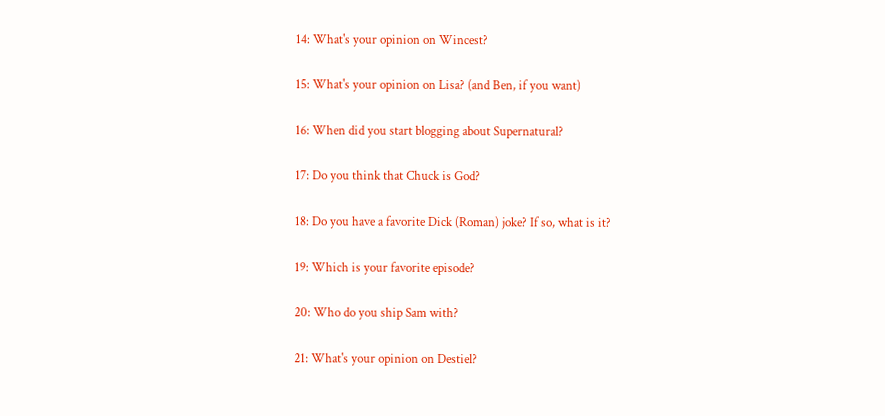14: What's your opinion on Wincest?

15: What's your opinion on Lisa? (and Ben, if you want)

16: When did you start blogging about Supernatural?

17: Do you think that Chuck is God?

18: Do you have a favorite Dick (Roman) joke? If so, what is it?

19: Which is your favorite episode?

20: Who do you ship Sam with?

21: What's your opinion on Destiel?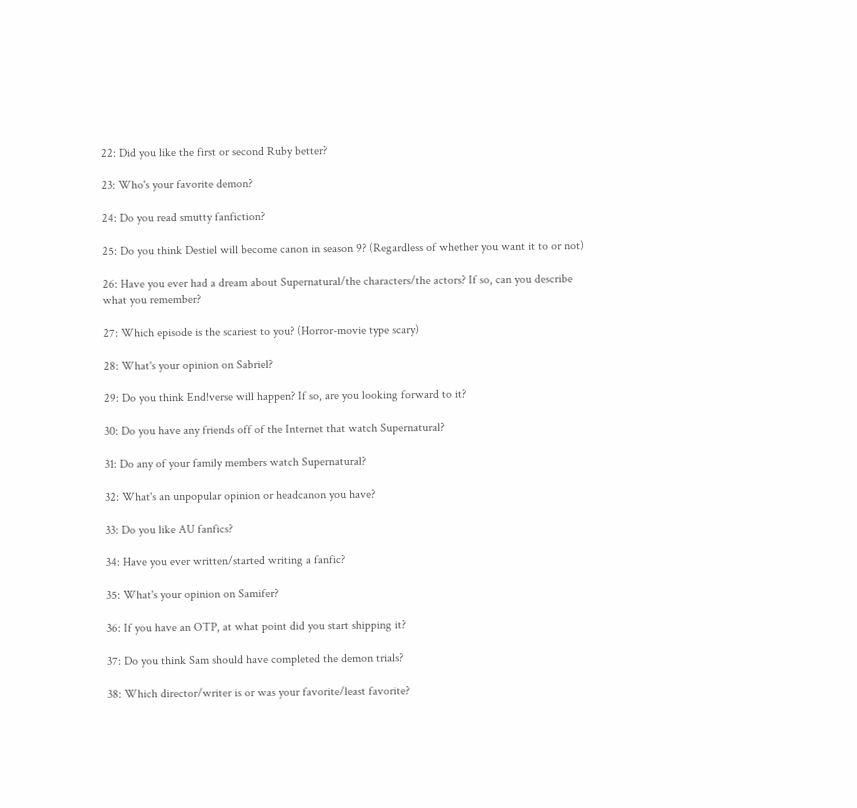22: Did you like the first or second Ruby better?

23: Who's your favorite demon?

24: Do you read smutty fanfiction?

25: Do you think Destiel will become canon in season 9? (Regardless of whether you want it to or not)

26: Have you ever had a dream about Supernatural/the characters/the actors? If so, can you describe what you remember?

27: Which episode is the scariest to you? (Horror-movie type scary)

28: What's your opinion on Sabriel?

29: Do you think End!verse will happen? If so, are you looking forward to it?

30: Do you have any friends off of the Internet that watch Supernatural?

31: Do any of your family members watch Supernatural?

32: What's an unpopular opinion or headcanon you have?

33: Do you like AU fanfics?

34: Have you ever written/started writing a fanfic?

35: What's your opinion on Samifer?

36: If you have an OTP, at what point did you start shipping it?

37: Do you think Sam should have completed the demon trials?

38: Which director/writer is or was your favorite/least favorite?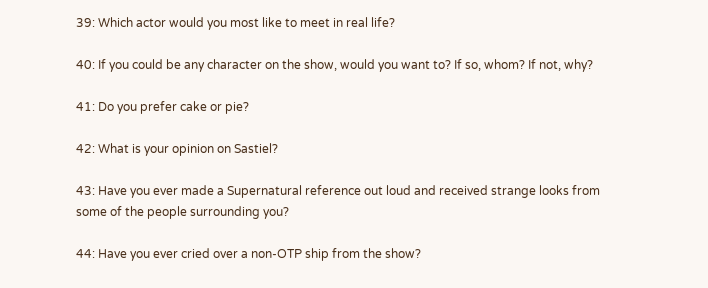39: Which actor would you most like to meet in real life?

40: If you could be any character on the show, would you want to? If so, whom? If not, why?

41: Do you prefer cake or pie?

42: What is your opinion on Sastiel?

43: Have you ever made a Supernatural reference out loud and received strange looks from some of the people surrounding you?

44: Have you ever cried over a non-OTP ship from the show?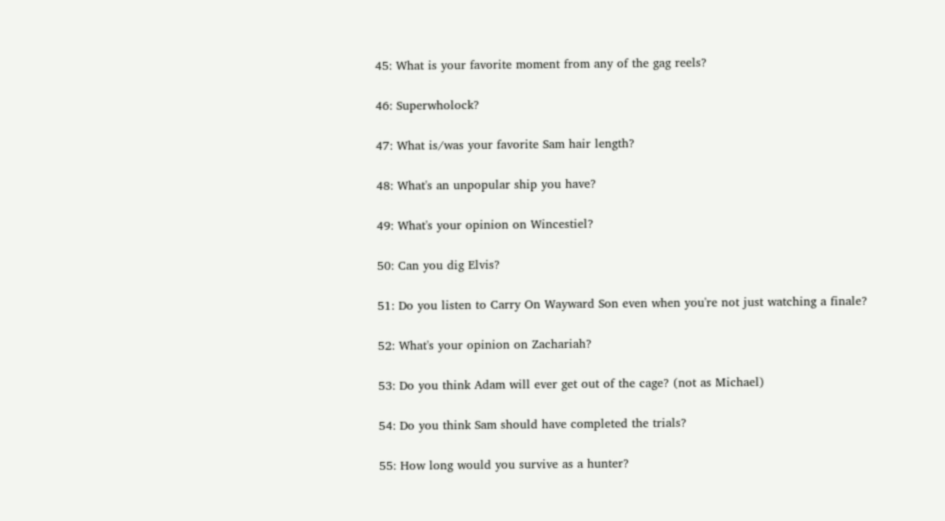45: What is your favorite moment from any of the gag reels?

46: Superwholock?

47: What is/was your favorite Sam hair length?

48: What's an unpopular ship you have?

49: What's your opinion on Wincestiel?

50: Can you dig Elvis?

51: Do you listen to Carry On Wayward Son even when you're not just watching a finale?

52: What's your opinion on Zachariah?

53: Do you think Adam will ever get out of the cage? (not as Michael)

54: Do you think Sam should have completed the trials?

55: How long would you survive as a hunter?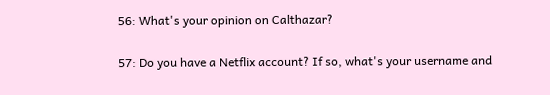56: What's your opinion on Calthazar?

57: Do you have a Netflix account? If so, what's your username and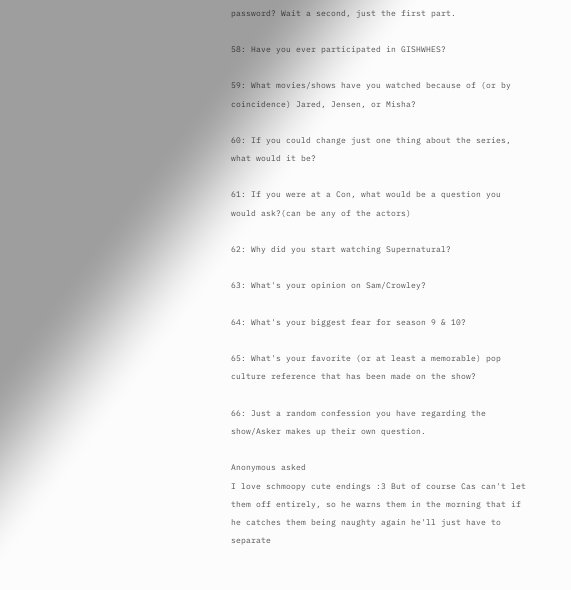password? Wait a second, just the first part.

58: Have you ever participated in GISHWHES?

59: What movies/shows have you watched because of (or by coincidence) Jared, Jensen, or Misha?

60: If you could change just one thing about the series, what would it be?

61: If you were at a Con, what would be a question you would ask?(can be any of the actors)

62: Why did you start watching Supernatural?

63: What's your opinion on Sam/Crowley?

64: What's your biggest fear for season 9 & 10?

65: What's your favorite (or at least a memorable) pop culture reference that has been made on the show?

66: Just a random confession you have regarding the show/Asker makes up their own question.

Anonymous asked
I love schmoopy cute endings :3 But of course Cas can't let them off entirely, so he warns them in the morning that if he catches them being naughty again he'll just have to separate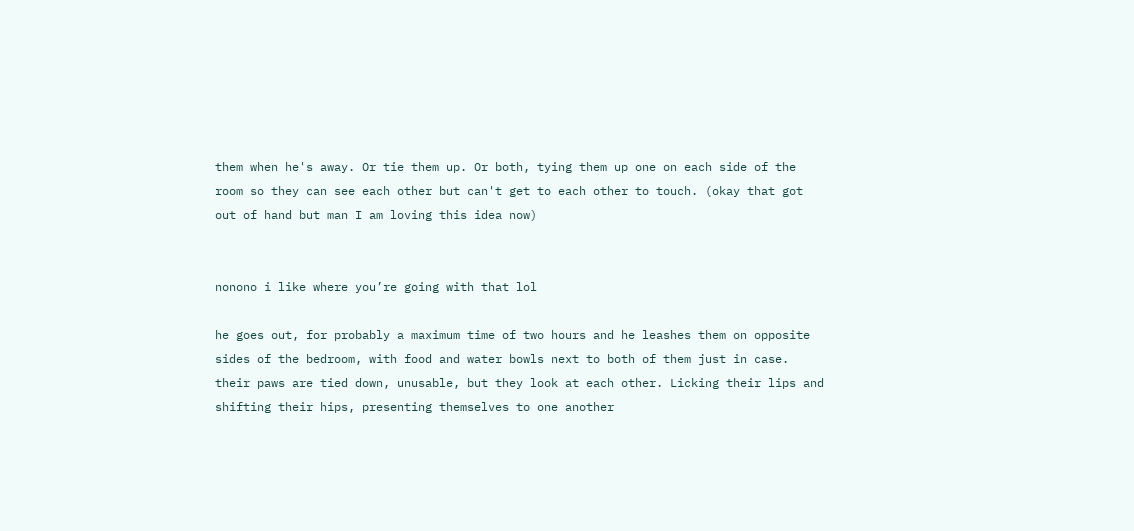them when he's away. Or tie them up. Or both, tying them up one on each side of the room so they can see each other but can't get to each other to touch. (okay that got out of hand but man I am loving this idea now)


nonono i like where you’re going with that lol

he goes out, for probably a maximum time of two hours and he leashes them on opposite sides of the bedroom, with food and water bowls next to both of them just in case. their paws are tied down, unusable, but they look at each other. Licking their lips and shifting their hips, presenting themselves to one another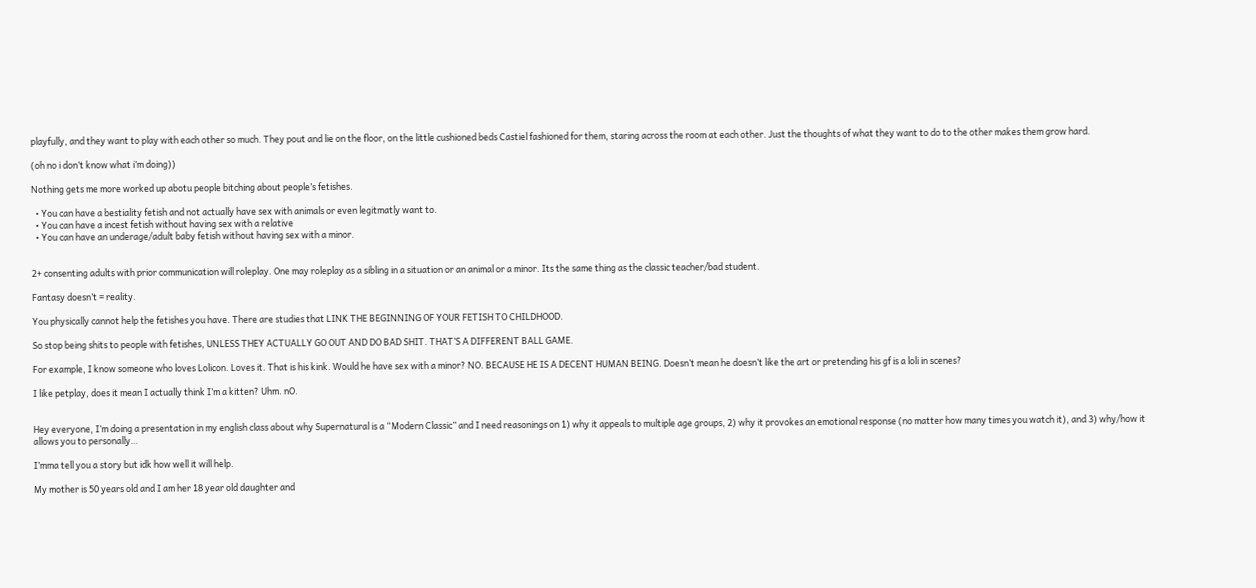playfully, and they want to play with each other so much. They pout and lie on the floor, on the little cushioned beds Castiel fashioned for them, staring across the room at each other. Just the thoughts of what they want to do to the other makes them grow hard.

(oh no i don’t know what i’m doing))

Nothing gets me more worked up abotu people bitching about people’s fetishes.

  • You can have a bestiality fetish and not actually have sex with animals or even legitmatly want to.
  • You can have a incest fetish without having sex with a relative
  • You can have an underage/adult baby fetish without having sex with a minor.


2+ consenting adults with prior communication will roleplay. One may roleplay as a sibling in a situation or an animal or a minor. Its the same thing as the classic teacher/bad student.

Fantasy doesn’t = reality.

You physically cannot help the fetishes you have. There are studies that LINK THE BEGINNING OF YOUR FETISH TO CHILDHOOD.

So stop being shits to people with fetishes, UNLESS THEY ACTUALLY GO OUT AND DO BAD SHIT. THAT’S A DIFFERENT BALL GAME.

For example, I know someone who loves Lolicon. Loves it. That is his kink. Would he have sex with a minor? NO. BECAUSE HE IS A DECENT HUMAN BEING. Doesn’t mean he doesn’t like the art or pretending his gf is a loli in scenes?

I like petplay, does it mean I actually think I’m a kitten? Uhm. nO.


Hey everyone, I’m doing a presentation in my english class about why Supernatural is a “Modern Classic” and I need reasonings on 1) why it appeals to multiple age groups, 2) why it provokes an emotional response (no matter how many times you watch it), and 3) why/how it allows you to personally…

I’mma tell you a story but idk how well it will help.

My mother is 50 years old and I am her 18 year old daughter and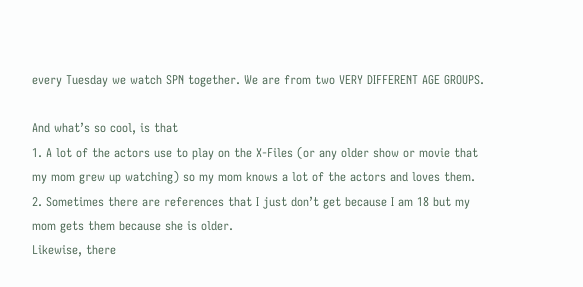every Tuesday we watch SPN together. We are from two VERY DIFFERENT AGE GROUPS.

And what’s so cool, is that
1. A lot of the actors use to play on the X-Files (or any older show or movie that my mom grew up watching) so my mom knows a lot of the actors and loves them.
2. Sometimes there are references that I just don’t get because I am 18 but my mom gets them because she is older.
Likewise, there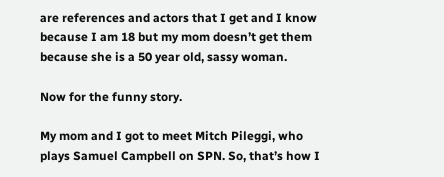are references and actors that I get and I know because I am 18 but my mom doesn’t get them because she is a 50 year old, sassy woman.

Now for the funny story.

My mom and I got to meet Mitch Pileggi, who plays Samuel Campbell on SPN. So, that’s how I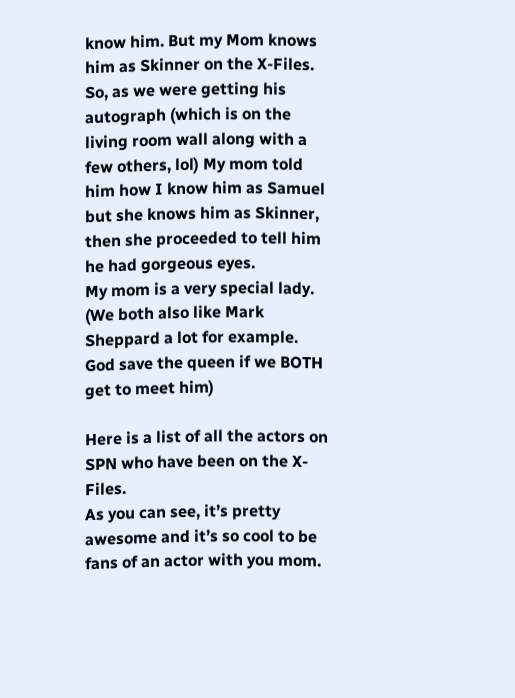know him. But my Mom knows him as Skinner on the X-Files. So, as we were getting his autograph (which is on the living room wall along with a few others, lol) My mom told him how I know him as Samuel but she knows him as Skinner, then she proceeded to tell him he had gorgeous eyes.
My mom is a very special lady.
(We both also like Mark Sheppard a lot for example. God save the queen if we BOTH get to meet him)

Here is a list of all the actors on SPN who have been on the X-Files.
As you can see, it’s pretty awesome and it’s so cool to be fans of an actor with you mom.